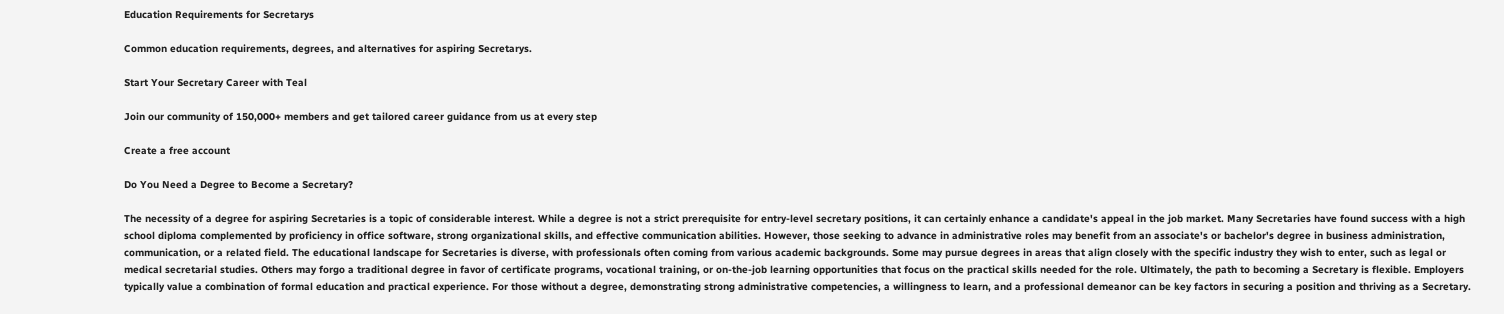Education Requirements for Secretarys

Common education requirements, degrees, and alternatives for aspiring Secretarys.

Start Your Secretary Career with Teal

Join our community of 150,000+ members and get tailored career guidance from us at every step

Create a free account

Do You Need a Degree to Become a Secretary?

The necessity of a degree for aspiring Secretaries is a topic of considerable interest. While a degree is not a strict prerequisite for entry-level secretary positions, it can certainly enhance a candidate's appeal in the job market. Many Secretaries have found success with a high school diploma complemented by proficiency in office software, strong organizational skills, and effective communication abilities. However, those seeking to advance in administrative roles may benefit from an associate's or bachelor's degree in business administration, communication, or a related field. The educational landscape for Secretaries is diverse, with professionals often coming from various academic backgrounds. Some may pursue degrees in areas that align closely with the specific industry they wish to enter, such as legal or medical secretarial studies. Others may forgo a traditional degree in favor of certificate programs, vocational training, or on-the-job learning opportunities that focus on the practical skills needed for the role. Ultimately, the path to becoming a Secretary is flexible. Employers typically value a combination of formal education and practical experience. For those without a degree, demonstrating strong administrative competencies, a willingness to learn, and a professional demeanor can be key factors in securing a position and thriving as a Secretary.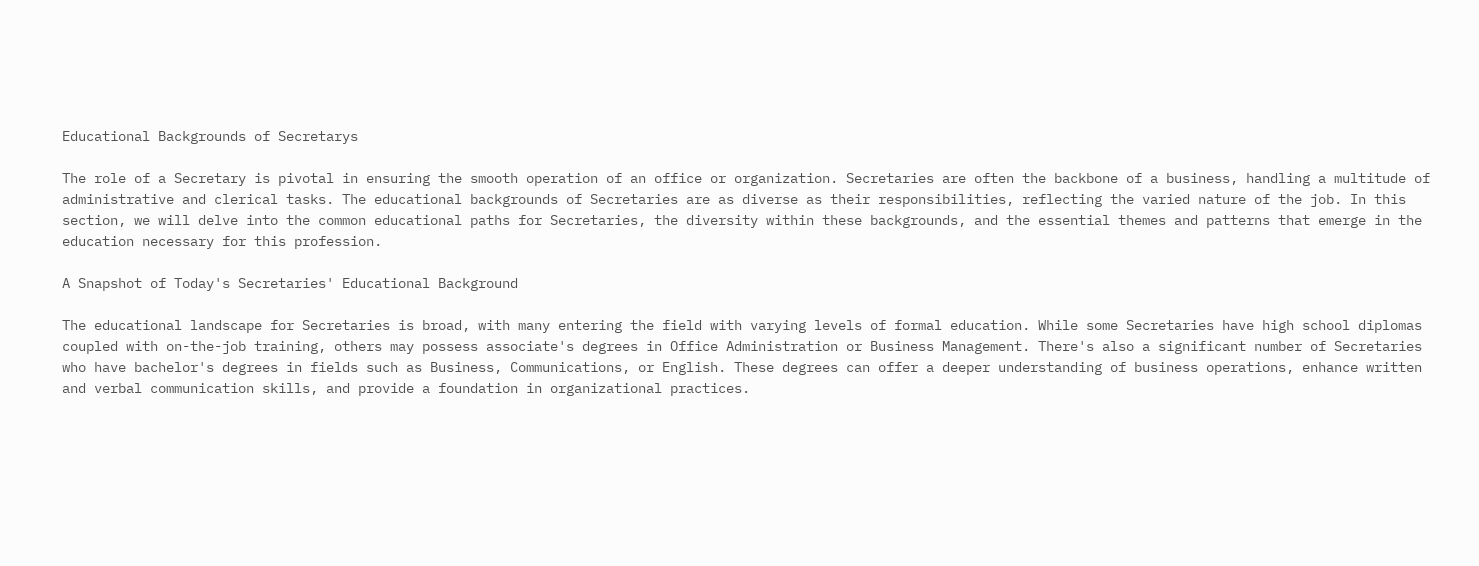Educational Backgrounds of Secretarys

The role of a Secretary is pivotal in ensuring the smooth operation of an office or organization. Secretaries are often the backbone of a business, handling a multitude of administrative and clerical tasks. The educational backgrounds of Secretaries are as diverse as their responsibilities, reflecting the varied nature of the job. In this section, we will delve into the common educational paths for Secretaries, the diversity within these backgrounds, and the essential themes and patterns that emerge in the education necessary for this profession.

A Snapshot of Today's Secretaries' Educational Background

The educational landscape for Secretaries is broad, with many entering the field with varying levels of formal education. While some Secretaries have high school diplomas coupled with on-the-job training, others may possess associate's degrees in Office Administration or Business Management. There's also a significant number of Secretaries who have bachelor's degrees in fields such as Business, Communications, or English. These degrees can offer a deeper understanding of business operations, enhance written and verbal communication skills, and provide a foundation in organizational practices.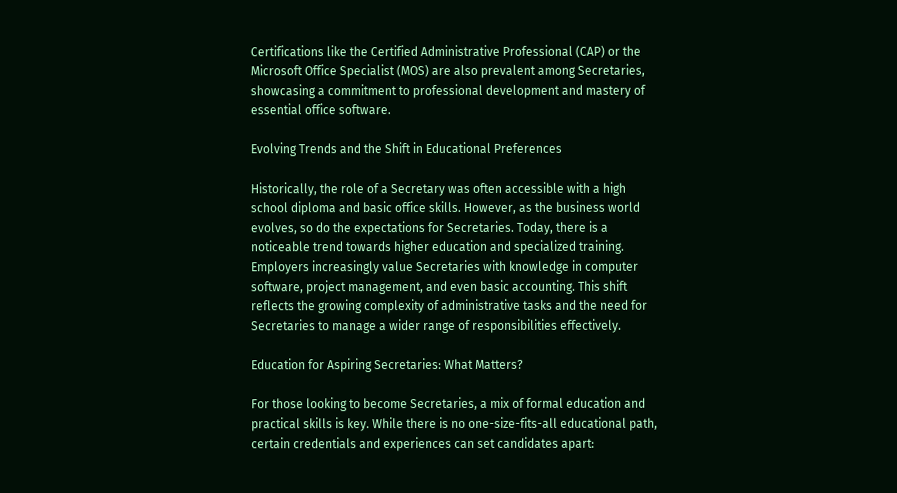Certifications like the Certified Administrative Professional (CAP) or the Microsoft Office Specialist (MOS) are also prevalent among Secretaries, showcasing a commitment to professional development and mastery of essential office software.

Evolving Trends and the Shift in Educational Preferences

Historically, the role of a Secretary was often accessible with a high school diploma and basic office skills. However, as the business world evolves, so do the expectations for Secretaries. Today, there is a noticeable trend towards higher education and specialized training. Employers increasingly value Secretaries with knowledge in computer software, project management, and even basic accounting. This shift reflects the growing complexity of administrative tasks and the need for Secretaries to manage a wider range of responsibilities effectively.

Education for Aspiring Secretaries: What Matters?

For those looking to become Secretaries, a mix of formal education and practical skills is key. While there is no one-size-fits-all educational path, certain credentials and experiences can set candidates apart: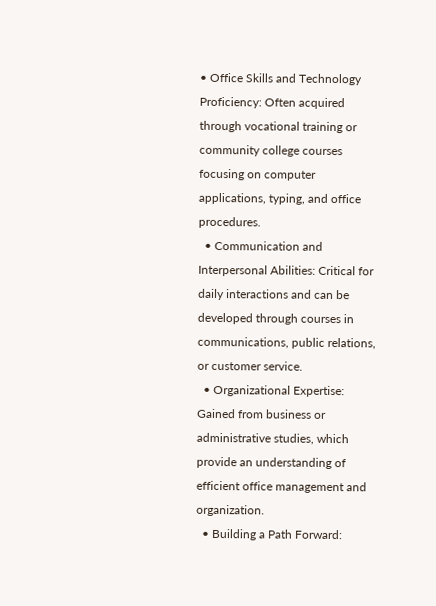• Office Skills and Technology Proficiency: Often acquired through vocational training or community college courses focusing on computer applications, typing, and office procedures.
  • Communication and Interpersonal Abilities: Critical for daily interactions and can be developed through courses in communications, public relations, or customer service.
  • Organizational Expertise: Gained from business or administrative studies, which provide an understanding of efficient office management and organization.
  • Building a Path Forward: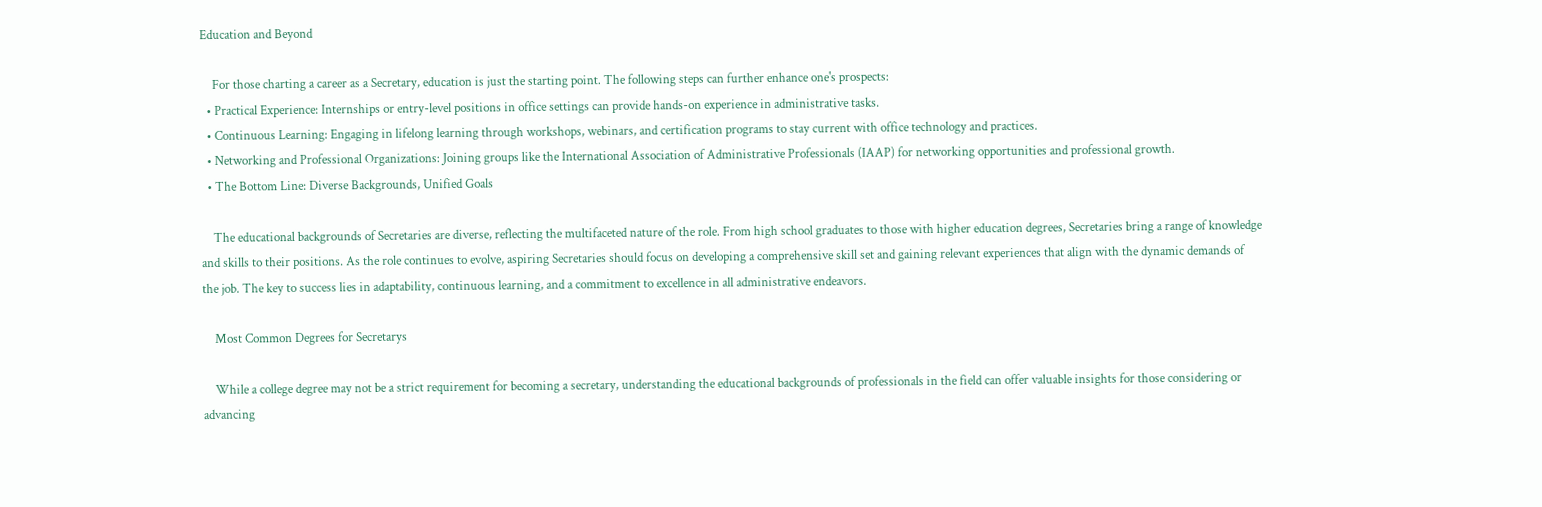Education and Beyond

    For those charting a career as a Secretary, education is just the starting point. The following steps can further enhance one's prospects:
  • Practical Experience: Internships or entry-level positions in office settings can provide hands-on experience in administrative tasks.
  • Continuous Learning: Engaging in lifelong learning through workshops, webinars, and certification programs to stay current with office technology and practices.
  • Networking and Professional Organizations: Joining groups like the International Association of Administrative Professionals (IAAP) for networking opportunities and professional growth.
  • The Bottom Line: Diverse Backgrounds, Unified Goals

    The educational backgrounds of Secretaries are diverse, reflecting the multifaceted nature of the role. From high school graduates to those with higher education degrees, Secretaries bring a range of knowledge and skills to their positions. As the role continues to evolve, aspiring Secretaries should focus on developing a comprehensive skill set and gaining relevant experiences that align with the dynamic demands of the job. The key to success lies in adaptability, continuous learning, and a commitment to excellence in all administrative endeavors.

    Most Common Degrees for Secretarys

    While a college degree may not be a strict requirement for becoming a secretary, understanding the educational backgrounds of professionals in the field can offer valuable insights for those considering or advancing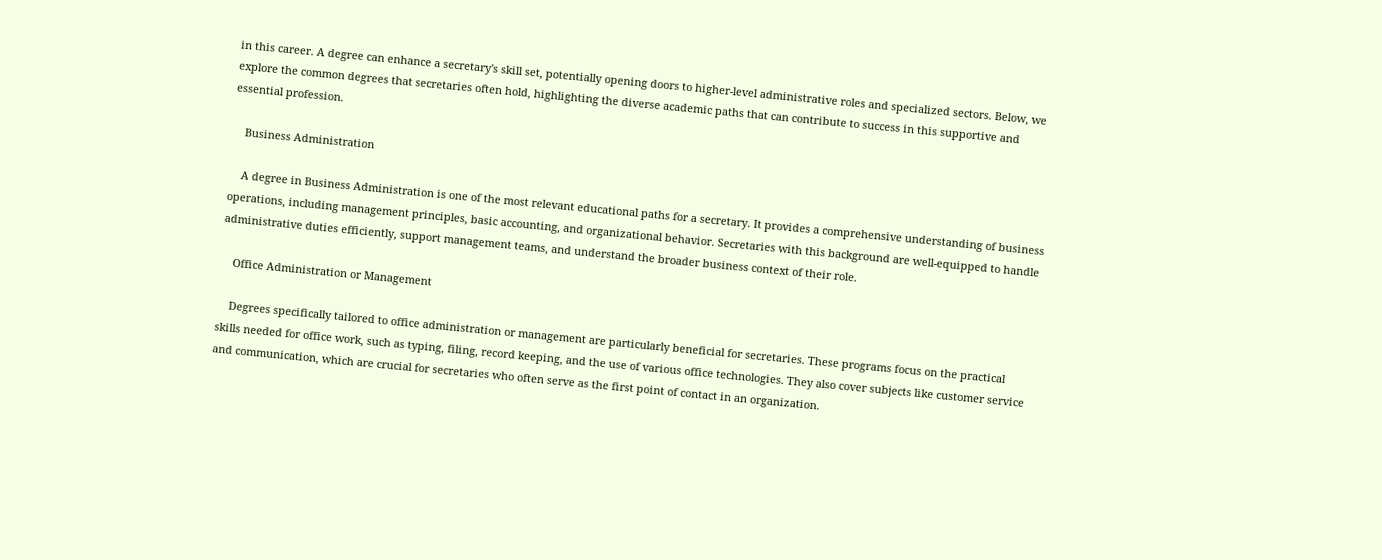in this career. A degree can enhance a secretary's skill set, potentially opening doors to higher-level administrative roles and specialized sectors. Below, we explore the common degrees that secretaries often hold, highlighting the diverse academic paths that can contribute to success in this supportive and essential profession.

    Business Administration

    A degree in Business Administration is one of the most relevant educational paths for a secretary. It provides a comprehensive understanding of business operations, including management principles, basic accounting, and organizational behavior. Secretaries with this background are well-equipped to handle administrative duties efficiently, support management teams, and understand the broader business context of their role.

    Office Administration or Management

    Degrees specifically tailored to office administration or management are particularly beneficial for secretaries. These programs focus on the practical skills needed for office work, such as typing, filing, record keeping, and the use of various office technologies. They also cover subjects like customer service and communication, which are crucial for secretaries who often serve as the first point of contact in an organization.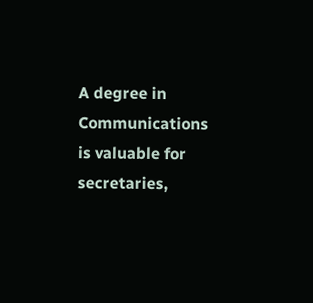A degree in Communications is valuable for secretaries,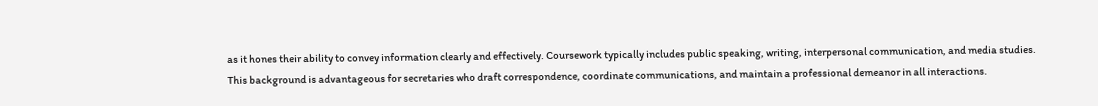as it hones their ability to convey information clearly and effectively. Coursework typically includes public speaking, writing, interpersonal communication, and media studies. This background is advantageous for secretaries who draft correspondence, coordinate communications, and maintain a professional demeanor in all interactions.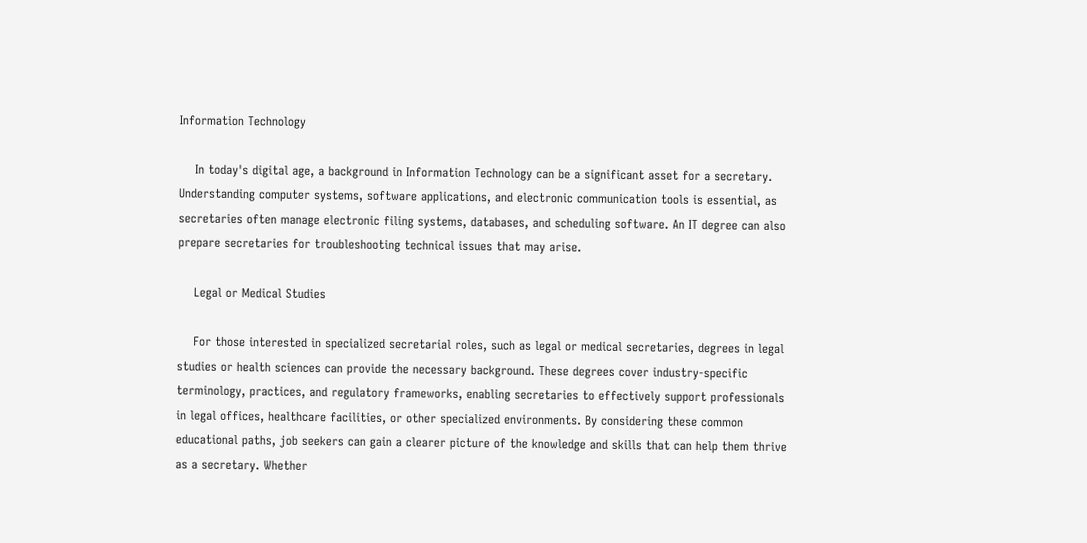Information Technology

    In today's digital age, a background in Information Technology can be a significant asset for a secretary. Understanding computer systems, software applications, and electronic communication tools is essential, as secretaries often manage electronic filing systems, databases, and scheduling software. An IT degree can also prepare secretaries for troubleshooting technical issues that may arise.

    Legal or Medical Studies

    For those interested in specialized secretarial roles, such as legal or medical secretaries, degrees in legal studies or health sciences can provide the necessary background. These degrees cover industry-specific terminology, practices, and regulatory frameworks, enabling secretaries to effectively support professionals in legal offices, healthcare facilities, or other specialized environments. By considering these common educational paths, job seekers can gain a clearer picture of the knowledge and skills that can help them thrive as a secretary. Whether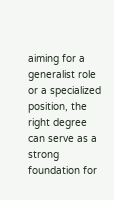aiming for a generalist role or a specialized position, the right degree can serve as a strong foundation for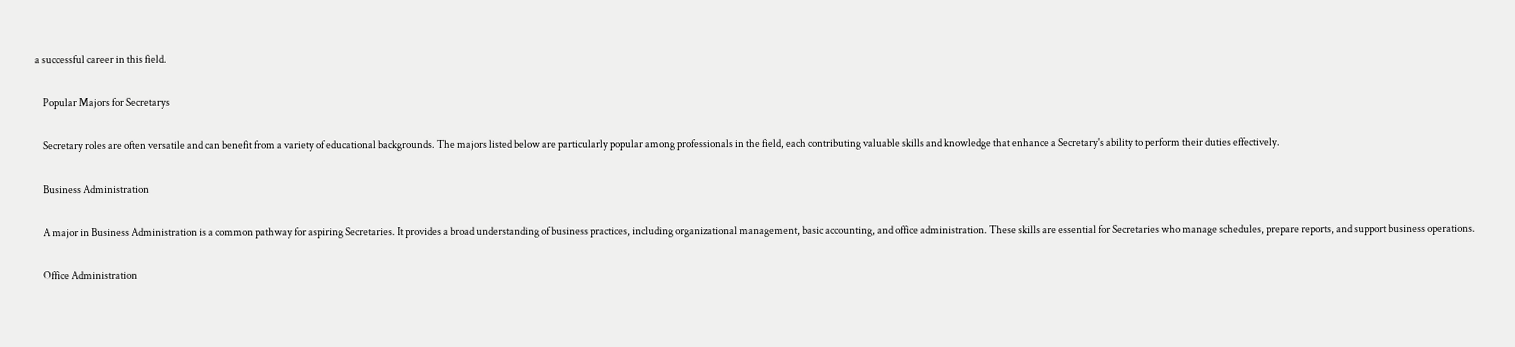a successful career in this field.

    Popular Majors for Secretarys

    Secretary roles are often versatile and can benefit from a variety of educational backgrounds. The majors listed below are particularly popular among professionals in the field, each contributing valuable skills and knowledge that enhance a Secretary's ability to perform their duties effectively.

    Business Administration

    A major in Business Administration is a common pathway for aspiring Secretaries. It provides a broad understanding of business practices, including organizational management, basic accounting, and office administration. These skills are essential for Secretaries who manage schedules, prepare reports, and support business operations.

    Office Administration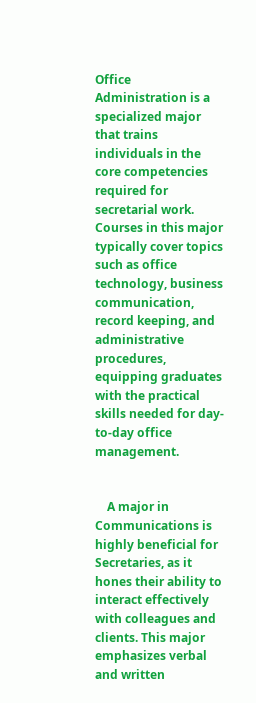Office Administration is a specialized major that trains individuals in the core competencies required for secretarial work. Courses in this major typically cover topics such as office technology, business communication, record keeping, and administrative procedures, equipping graduates with the practical skills needed for day-to-day office management.


    A major in Communications is highly beneficial for Secretaries, as it hones their ability to interact effectively with colleagues and clients. This major emphasizes verbal and written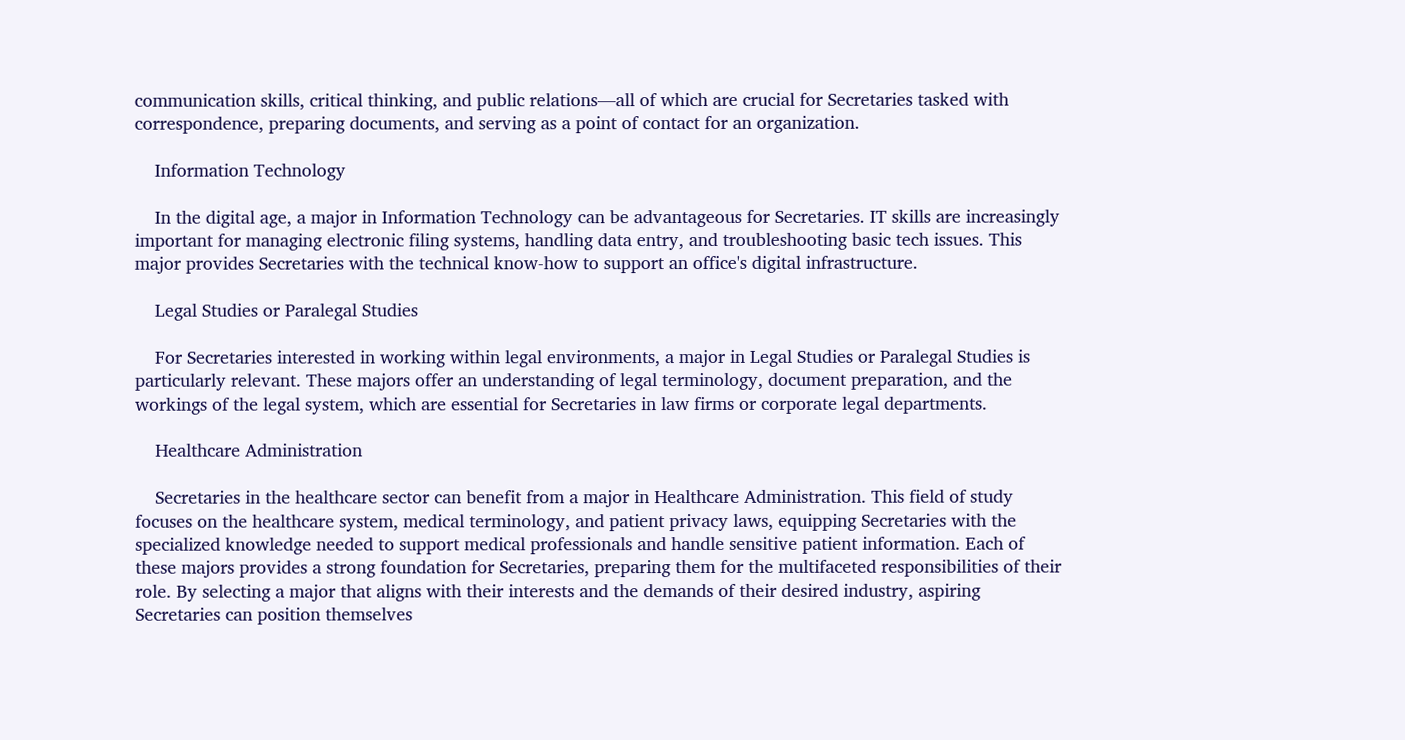communication skills, critical thinking, and public relations—all of which are crucial for Secretaries tasked with correspondence, preparing documents, and serving as a point of contact for an organization.

    Information Technology

    In the digital age, a major in Information Technology can be advantageous for Secretaries. IT skills are increasingly important for managing electronic filing systems, handling data entry, and troubleshooting basic tech issues. This major provides Secretaries with the technical know-how to support an office's digital infrastructure.

    Legal Studies or Paralegal Studies

    For Secretaries interested in working within legal environments, a major in Legal Studies or Paralegal Studies is particularly relevant. These majors offer an understanding of legal terminology, document preparation, and the workings of the legal system, which are essential for Secretaries in law firms or corporate legal departments.

    Healthcare Administration

    Secretaries in the healthcare sector can benefit from a major in Healthcare Administration. This field of study focuses on the healthcare system, medical terminology, and patient privacy laws, equipping Secretaries with the specialized knowledge needed to support medical professionals and handle sensitive patient information. Each of these majors provides a strong foundation for Secretaries, preparing them for the multifaceted responsibilities of their role. By selecting a major that aligns with their interests and the demands of their desired industry, aspiring Secretaries can position themselves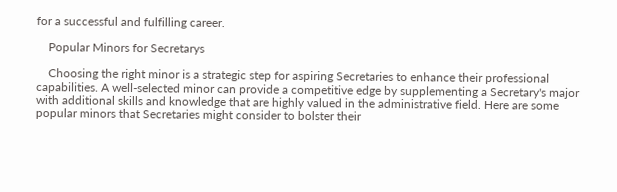for a successful and fulfilling career.

    Popular Minors for Secretarys

    Choosing the right minor is a strategic step for aspiring Secretaries to enhance their professional capabilities. A well-selected minor can provide a competitive edge by supplementing a Secretary's major with additional skills and knowledge that are highly valued in the administrative field. Here are some popular minors that Secretaries might consider to bolster their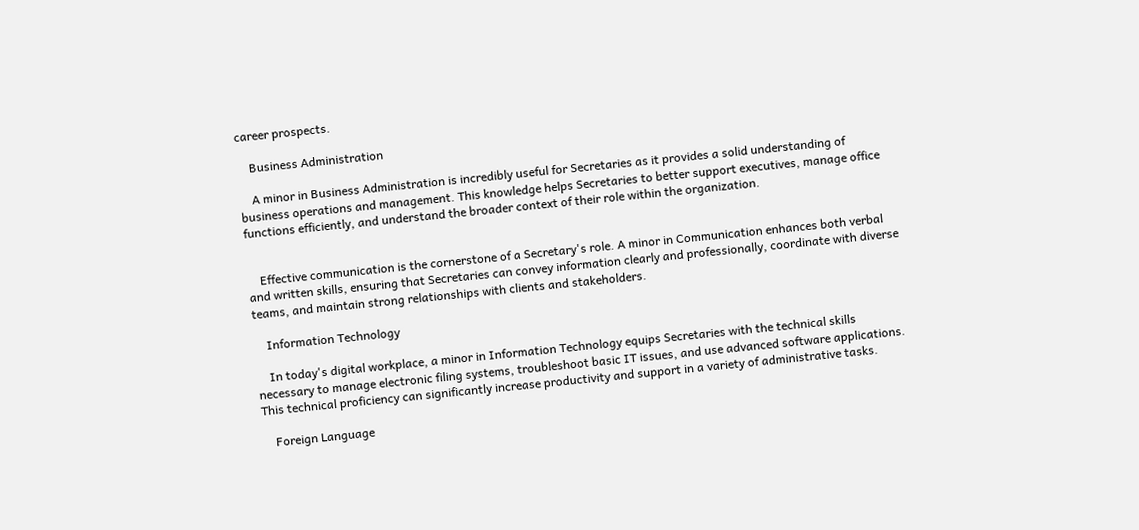career prospects.

    Business Administration

    A minor in Business Administration is incredibly useful for Secretaries as it provides a solid understanding of business operations and management. This knowledge helps Secretaries to better support executives, manage office functions efficiently, and understand the broader context of their role within the organization.


    Effective communication is the cornerstone of a Secretary's role. A minor in Communication enhances both verbal and written skills, ensuring that Secretaries can convey information clearly and professionally, coordinate with diverse teams, and maintain strong relationships with clients and stakeholders.

    Information Technology

    In today's digital workplace, a minor in Information Technology equips Secretaries with the technical skills necessary to manage electronic filing systems, troubleshoot basic IT issues, and use advanced software applications. This technical proficiency can significantly increase productivity and support in a variety of administrative tasks.

    Foreign Language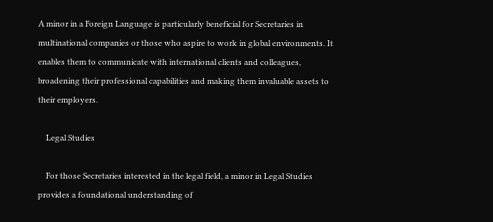A minor in a Foreign Language is particularly beneficial for Secretaries in multinational companies or those who aspire to work in global environments. It enables them to communicate with international clients and colleagues, broadening their professional capabilities and making them invaluable assets to their employers.

    Legal Studies

    For those Secretaries interested in the legal field, a minor in Legal Studies provides a foundational understanding of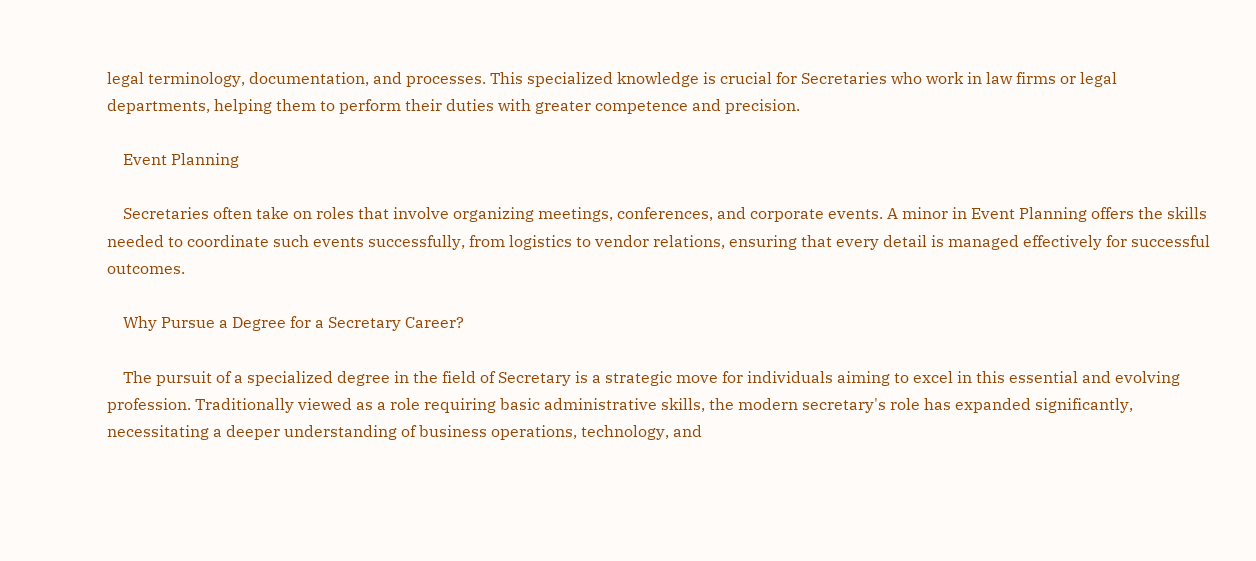legal terminology, documentation, and processes. This specialized knowledge is crucial for Secretaries who work in law firms or legal departments, helping them to perform their duties with greater competence and precision.

    Event Planning

    Secretaries often take on roles that involve organizing meetings, conferences, and corporate events. A minor in Event Planning offers the skills needed to coordinate such events successfully, from logistics to vendor relations, ensuring that every detail is managed effectively for successful outcomes.

    Why Pursue a Degree for a Secretary Career?

    The pursuit of a specialized degree in the field of Secretary is a strategic move for individuals aiming to excel in this essential and evolving profession. Traditionally viewed as a role requiring basic administrative skills, the modern secretary's role has expanded significantly, necessitating a deeper understanding of business operations, technology, and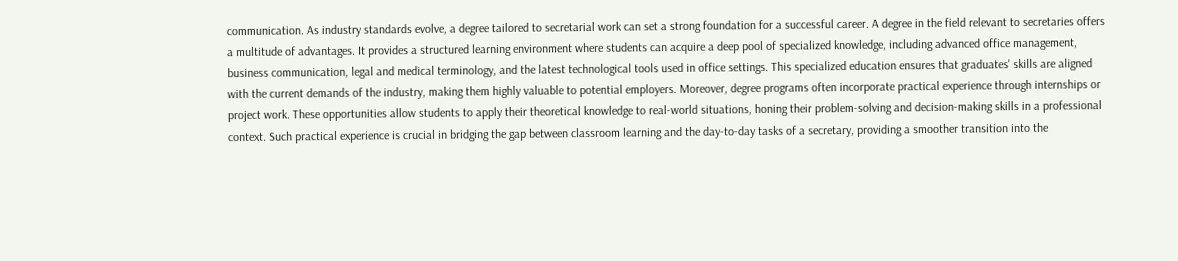communication. As industry standards evolve, a degree tailored to secretarial work can set a strong foundation for a successful career. A degree in the field relevant to secretaries offers a multitude of advantages. It provides a structured learning environment where students can acquire a deep pool of specialized knowledge, including advanced office management, business communication, legal and medical terminology, and the latest technological tools used in office settings. This specialized education ensures that graduates' skills are aligned with the current demands of the industry, making them highly valuable to potential employers. Moreover, degree programs often incorporate practical experience through internships or project work. These opportunities allow students to apply their theoretical knowledge to real-world situations, honing their problem-solving and decision-making skills in a professional context. Such practical experience is crucial in bridging the gap between classroom learning and the day-to-day tasks of a secretary, providing a smoother transition into the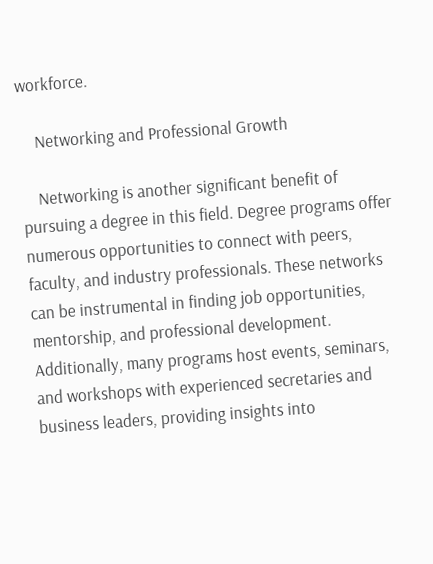workforce.

    Networking and Professional Growth

    Networking is another significant benefit of pursuing a degree in this field. Degree programs offer numerous opportunities to connect with peers, faculty, and industry professionals. These networks can be instrumental in finding job opportunities, mentorship, and professional development. Additionally, many programs host events, seminars, and workshops with experienced secretaries and business leaders, providing insights into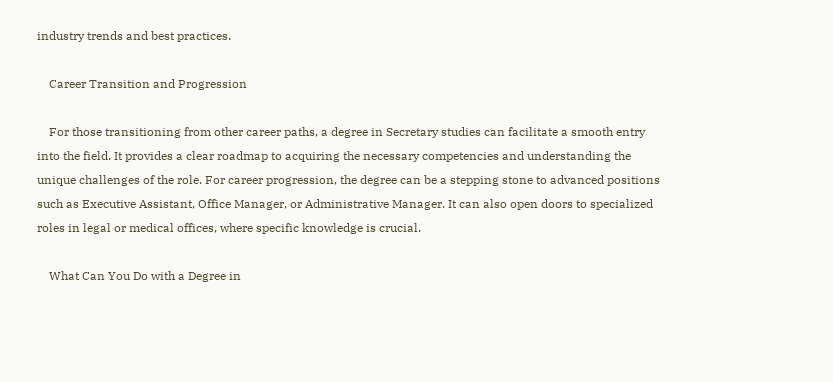industry trends and best practices.

    Career Transition and Progression

    For those transitioning from other career paths, a degree in Secretary studies can facilitate a smooth entry into the field. It provides a clear roadmap to acquiring the necessary competencies and understanding the unique challenges of the role. For career progression, the degree can be a stepping stone to advanced positions such as Executive Assistant, Office Manager, or Administrative Manager. It can also open doors to specialized roles in legal or medical offices, where specific knowledge is crucial.

    What Can You Do with a Degree in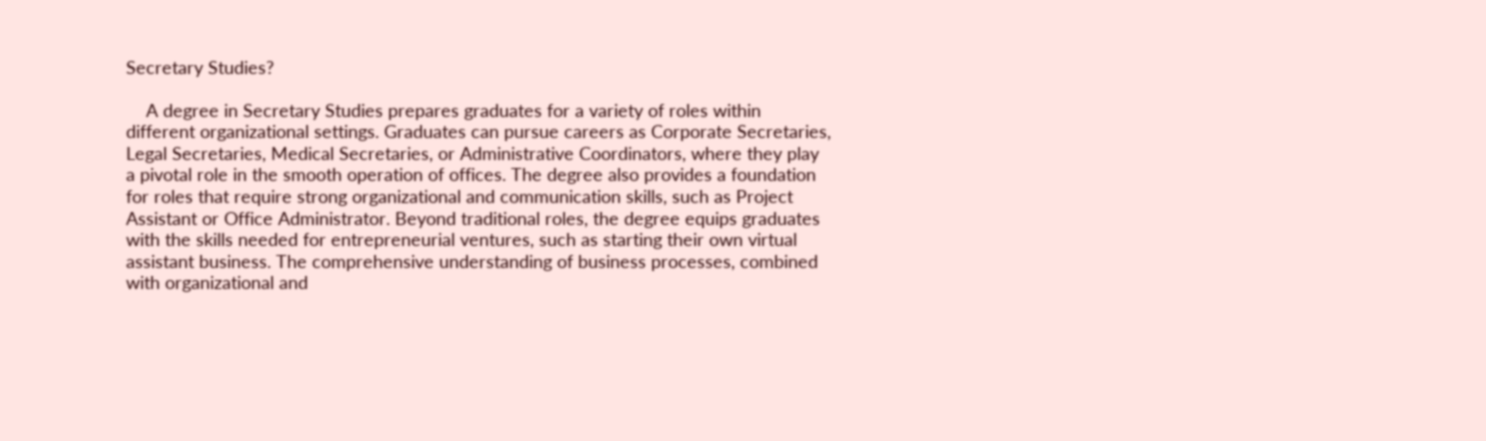Secretary Studies?

    A degree in Secretary Studies prepares graduates for a variety of roles within different organizational settings. Graduates can pursue careers as Corporate Secretaries, Legal Secretaries, Medical Secretaries, or Administrative Coordinators, where they play a pivotal role in the smooth operation of offices. The degree also provides a foundation for roles that require strong organizational and communication skills, such as Project Assistant or Office Administrator. Beyond traditional roles, the degree equips graduates with the skills needed for entrepreneurial ventures, such as starting their own virtual assistant business. The comprehensive understanding of business processes, combined with organizational and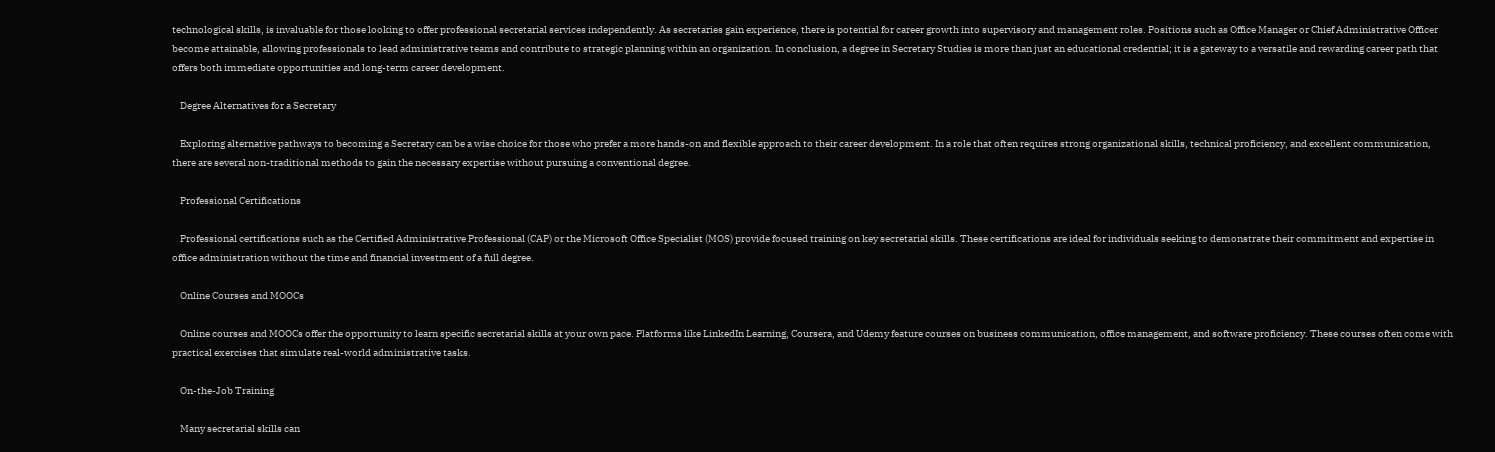technological skills, is invaluable for those looking to offer professional secretarial services independently. As secretaries gain experience, there is potential for career growth into supervisory and management roles. Positions such as Office Manager or Chief Administrative Officer become attainable, allowing professionals to lead administrative teams and contribute to strategic planning within an organization. In conclusion, a degree in Secretary Studies is more than just an educational credential; it is a gateway to a versatile and rewarding career path that offers both immediate opportunities and long-term career development.

    Degree Alternatives for a Secretary

    Exploring alternative pathways to becoming a Secretary can be a wise choice for those who prefer a more hands-on and flexible approach to their career development. In a role that often requires strong organizational skills, technical proficiency, and excellent communication, there are several non-traditional methods to gain the necessary expertise without pursuing a conventional degree.

    Professional Certifications

    Professional certifications such as the Certified Administrative Professional (CAP) or the Microsoft Office Specialist (MOS) provide focused training on key secretarial skills. These certifications are ideal for individuals seeking to demonstrate their commitment and expertise in office administration without the time and financial investment of a full degree.

    Online Courses and MOOCs

    Online courses and MOOCs offer the opportunity to learn specific secretarial skills at your own pace. Platforms like LinkedIn Learning, Coursera, and Udemy feature courses on business communication, office management, and software proficiency. These courses often come with practical exercises that simulate real-world administrative tasks.

    On-the-Job Training

    Many secretarial skills can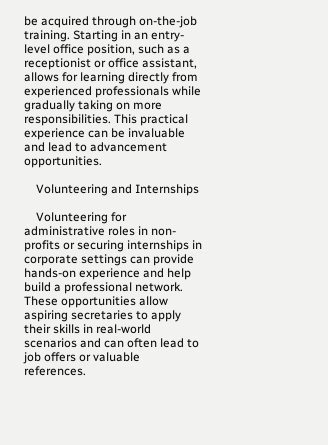be acquired through on-the-job training. Starting in an entry-level office position, such as a receptionist or office assistant, allows for learning directly from experienced professionals while gradually taking on more responsibilities. This practical experience can be invaluable and lead to advancement opportunities.

    Volunteering and Internships

    Volunteering for administrative roles in non-profits or securing internships in corporate settings can provide hands-on experience and help build a professional network. These opportunities allow aspiring secretaries to apply their skills in real-world scenarios and can often lead to job offers or valuable references.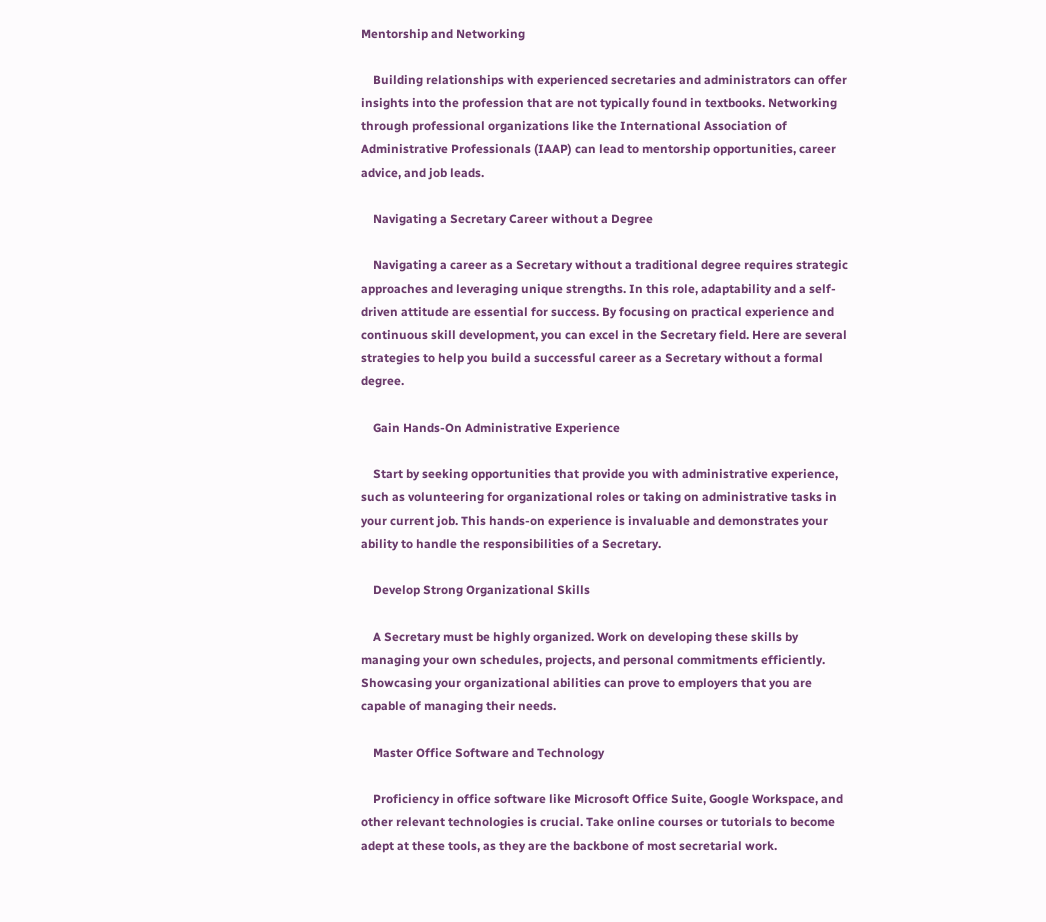Mentorship and Networking

    Building relationships with experienced secretaries and administrators can offer insights into the profession that are not typically found in textbooks. Networking through professional organizations like the International Association of Administrative Professionals (IAAP) can lead to mentorship opportunities, career advice, and job leads.

    Navigating a Secretary Career without a Degree

    Navigating a career as a Secretary without a traditional degree requires strategic approaches and leveraging unique strengths. In this role, adaptability and a self-driven attitude are essential for success. By focusing on practical experience and continuous skill development, you can excel in the Secretary field. Here are several strategies to help you build a successful career as a Secretary without a formal degree.

    Gain Hands-On Administrative Experience

    Start by seeking opportunities that provide you with administrative experience, such as volunteering for organizational roles or taking on administrative tasks in your current job. This hands-on experience is invaluable and demonstrates your ability to handle the responsibilities of a Secretary.

    Develop Strong Organizational Skills

    A Secretary must be highly organized. Work on developing these skills by managing your own schedules, projects, and personal commitments efficiently. Showcasing your organizational abilities can prove to employers that you are capable of managing their needs.

    Master Office Software and Technology

    Proficiency in office software like Microsoft Office Suite, Google Workspace, and other relevant technologies is crucial. Take online courses or tutorials to become adept at these tools, as they are the backbone of most secretarial work.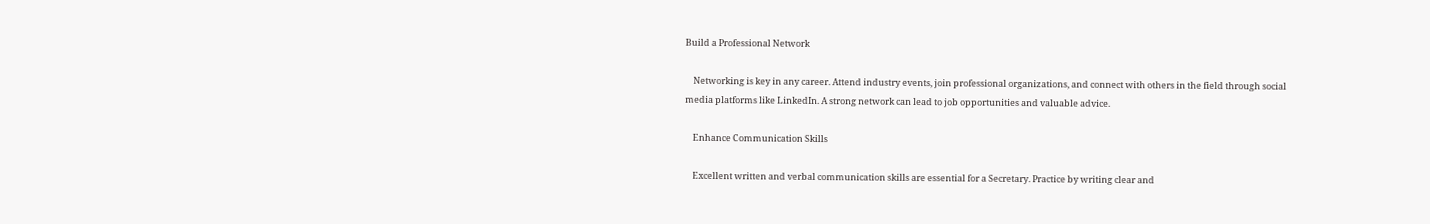Build a Professional Network

    Networking is key in any career. Attend industry events, join professional organizations, and connect with others in the field through social media platforms like LinkedIn. A strong network can lead to job opportunities and valuable advice.

    Enhance Communication Skills

    Excellent written and verbal communication skills are essential for a Secretary. Practice by writing clear and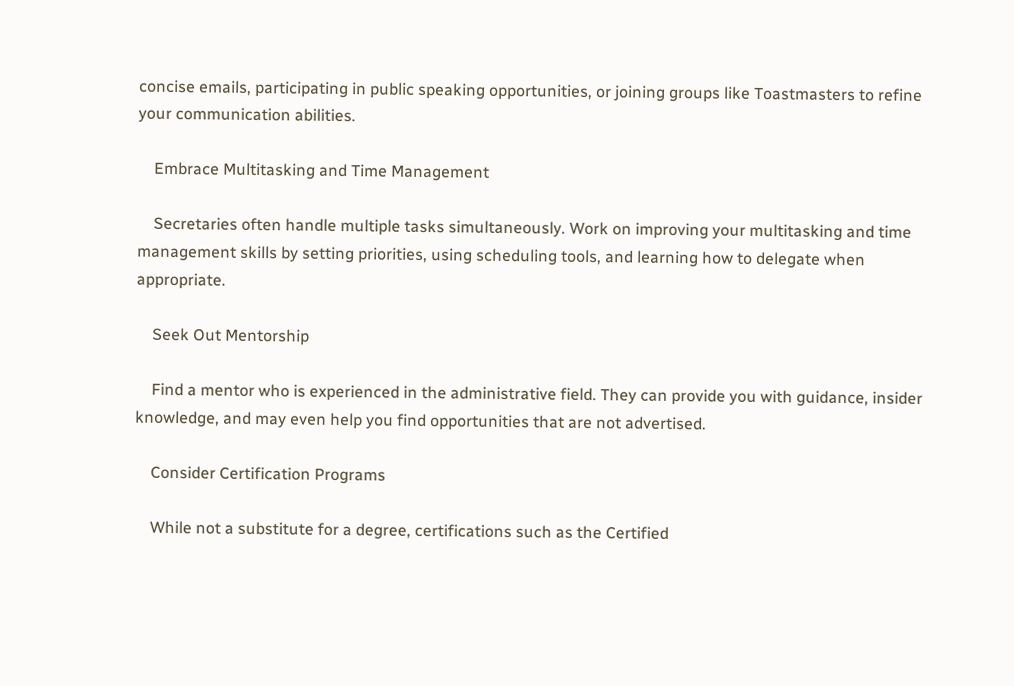concise emails, participating in public speaking opportunities, or joining groups like Toastmasters to refine your communication abilities.

    Embrace Multitasking and Time Management

    Secretaries often handle multiple tasks simultaneously. Work on improving your multitasking and time management skills by setting priorities, using scheduling tools, and learning how to delegate when appropriate.

    Seek Out Mentorship

    Find a mentor who is experienced in the administrative field. They can provide you with guidance, insider knowledge, and may even help you find opportunities that are not advertised.

    Consider Certification Programs

    While not a substitute for a degree, certifications such as the Certified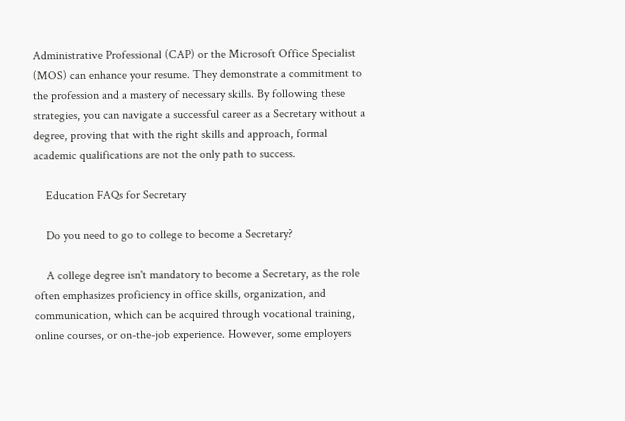Administrative Professional (CAP) or the Microsoft Office Specialist (MOS) can enhance your resume. They demonstrate a commitment to the profession and a mastery of necessary skills. By following these strategies, you can navigate a successful career as a Secretary without a degree, proving that with the right skills and approach, formal academic qualifications are not the only path to success.

    Education FAQs for Secretary

    Do you need to go to college to become a Secretary?

    A college degree isn't mandatory to become a Secretary, as the role often emphasizes proficiency in office skills, organization, and communication, which can be acquired through vocational training, online courses, or on-the-job experience. However, some employers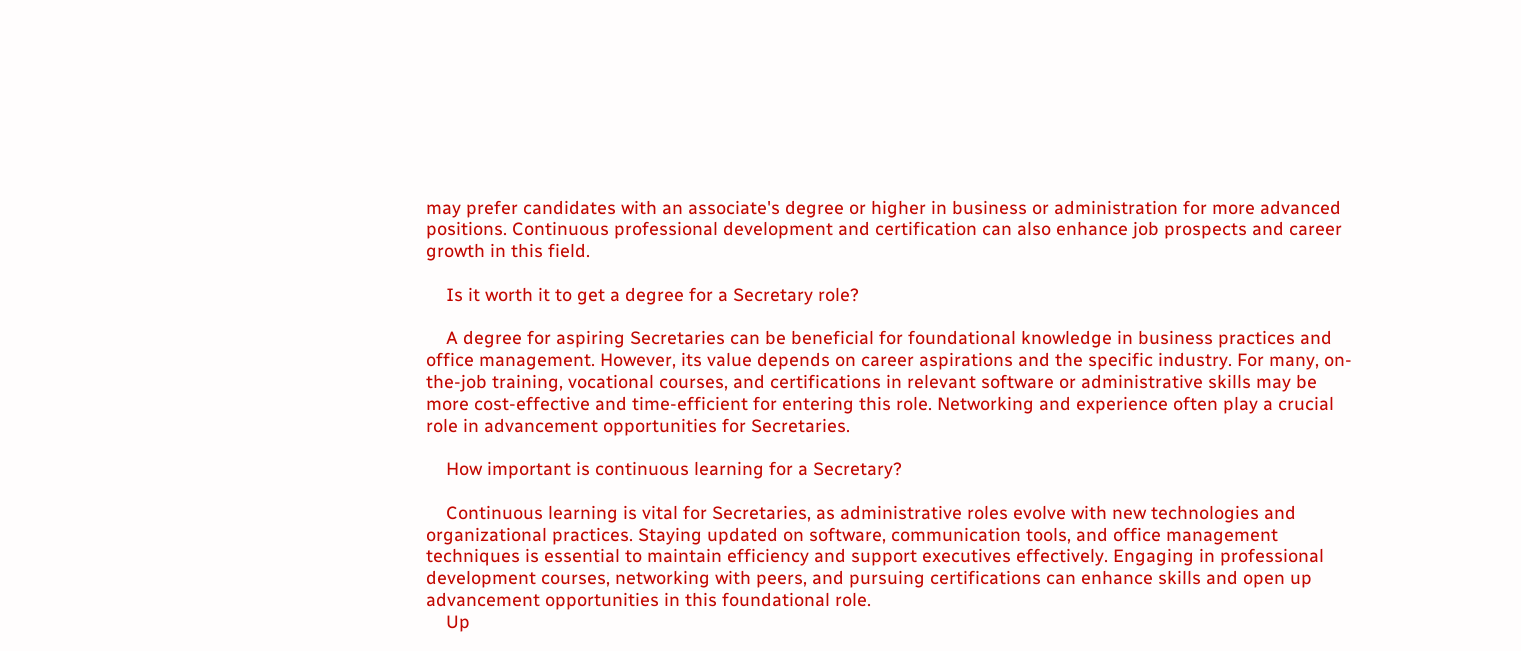may prefer candidates with an associate's degree or higher in business or administration for more advanced positions. Continuous professional development and certification can also enhance job prospects and career growth in this field.

    Is it worth it to get a degree for a Secretary role?

    A degree for aspiring Secretaries can be beneficial for foundational knowledge in business practices and office management. However, its value depends on career aspirations and the specific industry. For many, on-the-job training, vocational courses, and certifications in relevant software or administrative skills may be more cost-effective and time-efficient for entering this role. Networking and experience often play a crucial role in advancement opportunities for Secretaries.

    How important is continuous learning for a Secretary?

    Continuous learning is vital for Secretaries, as administrative roles evolve with new technologies and organizational practices. Staying updated on software, communication tools, and office management techniques is essential to maintain efficiency and support executives effectively. Engaging in professional development courses, networking with peers, and pursuing certifications can enhance skills and open up advancement opportunities in this foundational role.
    Up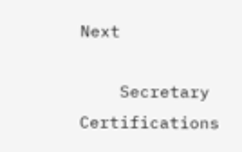Next

    Secretary Certifications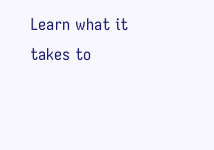Learn what it takes to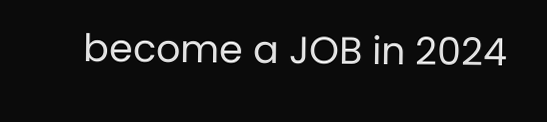become a JOB in 2024